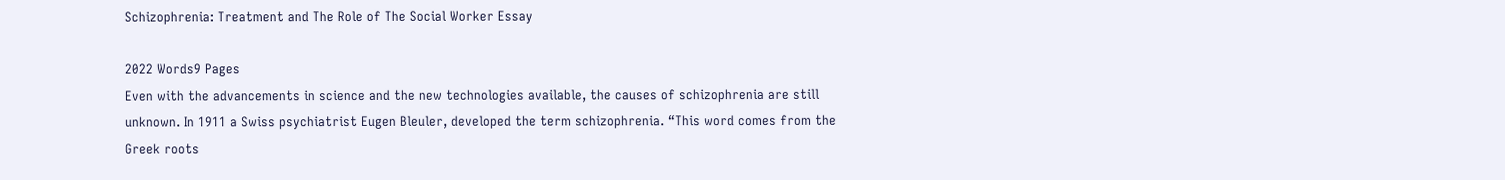Schizophrenia: Treatment and The Role of The Social Worker Essay

2022 Words9 Pages
Even with the advancements in science and the new technologies available, the causes of schizophrenia are still unknown. In 1911 a Swiss psychiatrist Eugen Bleuler, developed the term schizophrenia. “This word comes from the Greek roots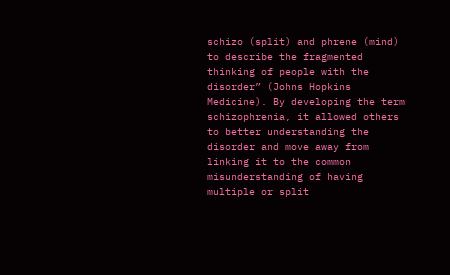schizo (split) and phrene (mind) to describe the fragmented thinking of people with the disorder” (Johns Hopkins Medicine). By developing the term schizophrenia, it allowed others to better understanding the disorder and move away from linking it to the common misunderstanding of having multiple or split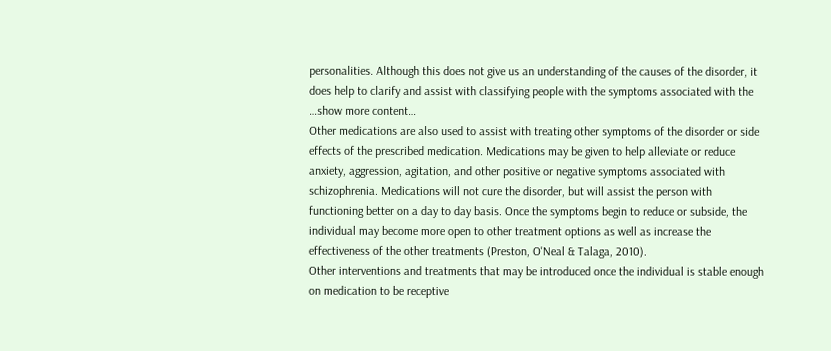personalities. Although this does not give us an understanding of the causes of the disorder, it does help to clarify and assist with classifying people with the symptoms associated with the
…show more content…
Other medications are also used to assist with treating other symptoms of the disorder or side effects of the prescribed medication. Medications may be given to help alleviate or reduce anxiety, aggression, agitation, and other positive or negative symptoms associated with schizophrenia. Medications will not cure the disorder, but will assist the person with functioning better on a day to day basis. Once the symptoms begin to reduce or subside, the individual may become more open to other treatment options as well as increase the effectiveness of the other treatments (Preston, O'Neal & Talaga, 2010).
Other interventions and treatments that may be introduced once the individual is stable enough on medication to be receptive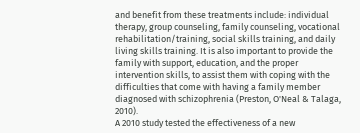and benefit from these treatments include: individual therapy, group counseling, family counseling, vocational rehabilitation/training, social skills training, and daily living skills training. It is also important to provide the family with support, education, and the proper intervention skills, to assist them with coping with the difficulties that come with having a family member diagnosed with schizophrenia (Preston, O'Neal & Talaga, 2010).
A 2010 study tested the effectiveness of a new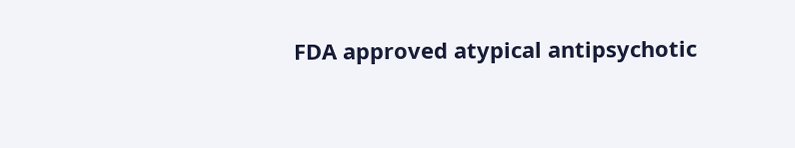FDA approved atypical antipsychotic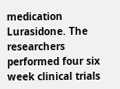medication Lurasidone. The researchers performed four six week clinical trials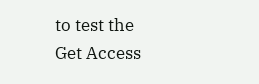to test the
Get Access